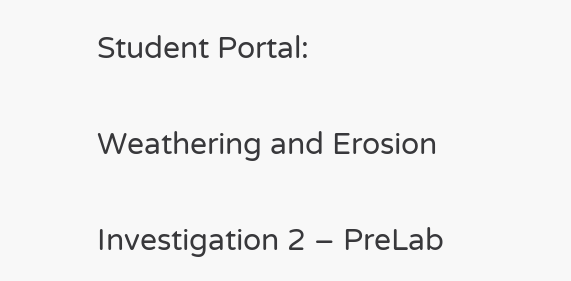Student Portal:

Weathering and Erosion

Investigation 2 – PreLab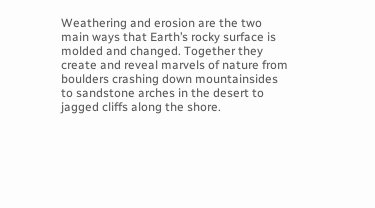Weathering and erosion are the two main ways that Earth’s rocky surface is molded and changed. Together they create and reveal marvels of nature from boulders crashing down mountainsides to sandstone arches in the desert to jagged cliffs along the shore.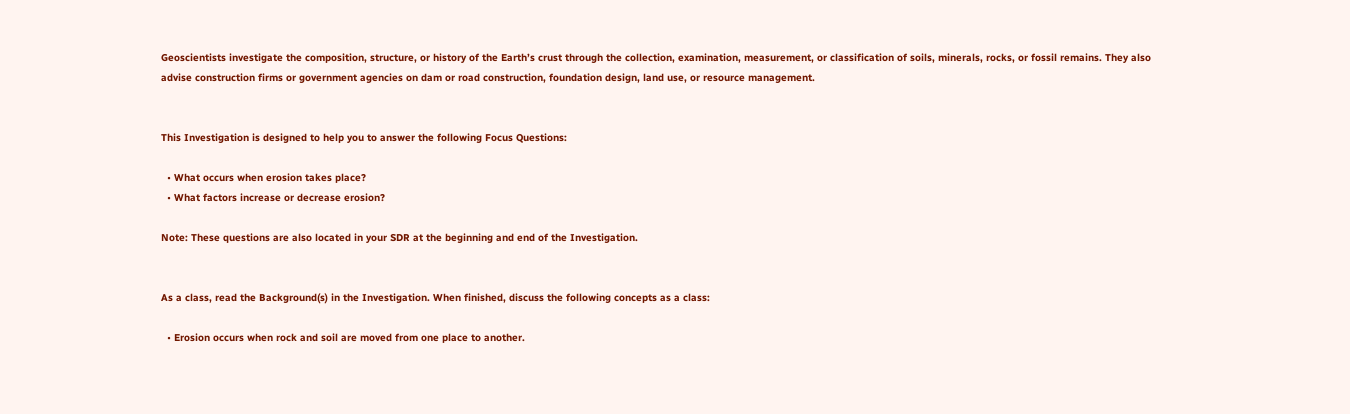Geoscientists investigate the composition, structure, or history of the Earth’s crust through the collection, examination, measurement, or classification of soils, minerals, rocks, or fossil remains. They also advise construction firms or government agencies on dam or road construction, foundation design, land use, or resource management.


This Investigation is designed to help you to answer the following Focus Questions:

  • What occurs when erosion takes place?
  • What factors increase or decrease erosion?

Note: These questions are also located in your SDR at the beginning and end of the Investigation.


As a class, read the Background(s) in the Investigation. When finished, discuss the following concepts as a class:

  • Erosion occurs when rock and soil are moved from one place to another.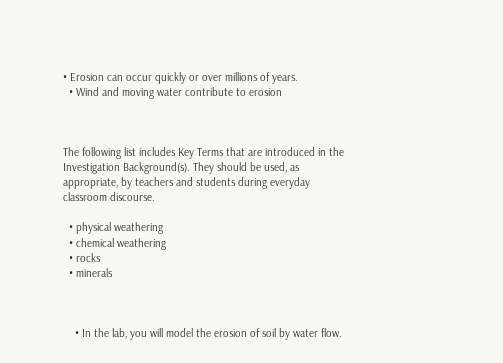• Erosion can occur quickly or over millions of years.
  • Wind and moving water contribute to erosion



The following list includes Key Terms that are introduced in the Investigation Background(s). They should be used, as appropriate, by teachers and students during everyday classroom discourse.

  • physical weathering
  • chemical weathering
  • rocks
  • minerals



    • In the lab, you will model the erosion of soil by water flow.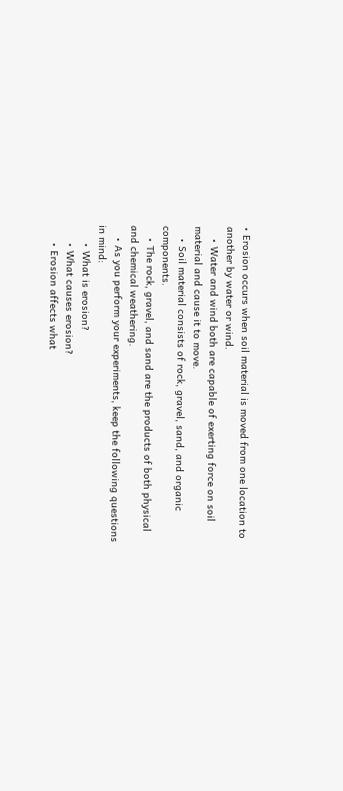• Erosion occurs when soil material is moved from one location to another by water or wind.
    • Water and wind both are capable of exerting force on soil material and cause it to move.
    • Soil material consists of rock, gravel, sand, and organic components.
    • The rock, gravel, and sand are the products of both physical and chemical weathering.
    • As you perform your experiments, keep the following questions in mind:
      • What is erosion?
      • What causes erosion?
      • Erosion affects what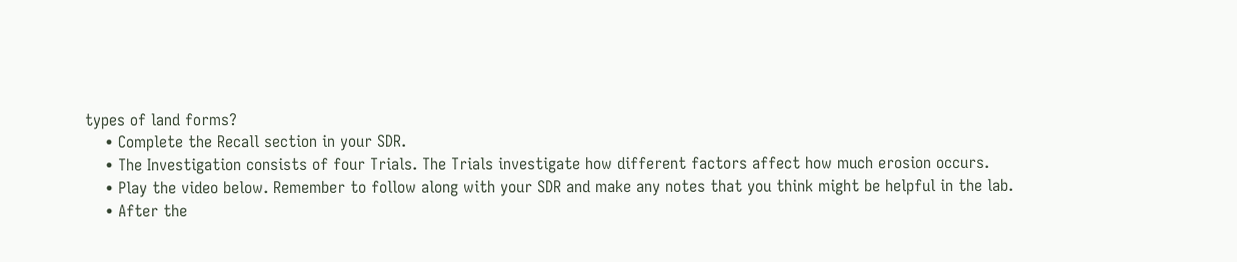types of land forms?
    • Complete the Recall section in your SDR.
    • The Investigation consists of four Trials. The Trials investigate how different factors affect how much erosion occurs.
    • Play the video below. Remember to follow along with your SDR and make any notes that you think might be helpful in the lab.
    • After the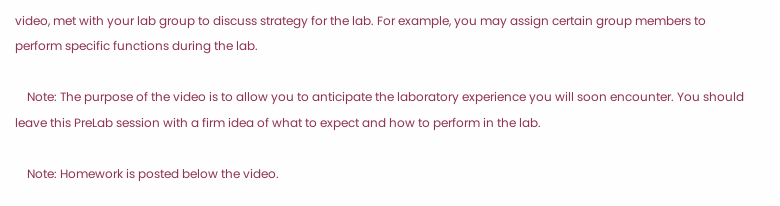video, met with your lab group to discuss strategy for the lab. For example, you may assign certain group members to perform specific functions during the lab.

    Note: The purpose of the video is to allow you to anticipate the laboratory experience you will soon encounter. You should leave this PreLab session with a firm idea of what to expect and how to perform in the lab.

    Note: Homework is posted below the video.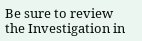Be sure to review the Investigation in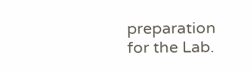preparation for the Lab.